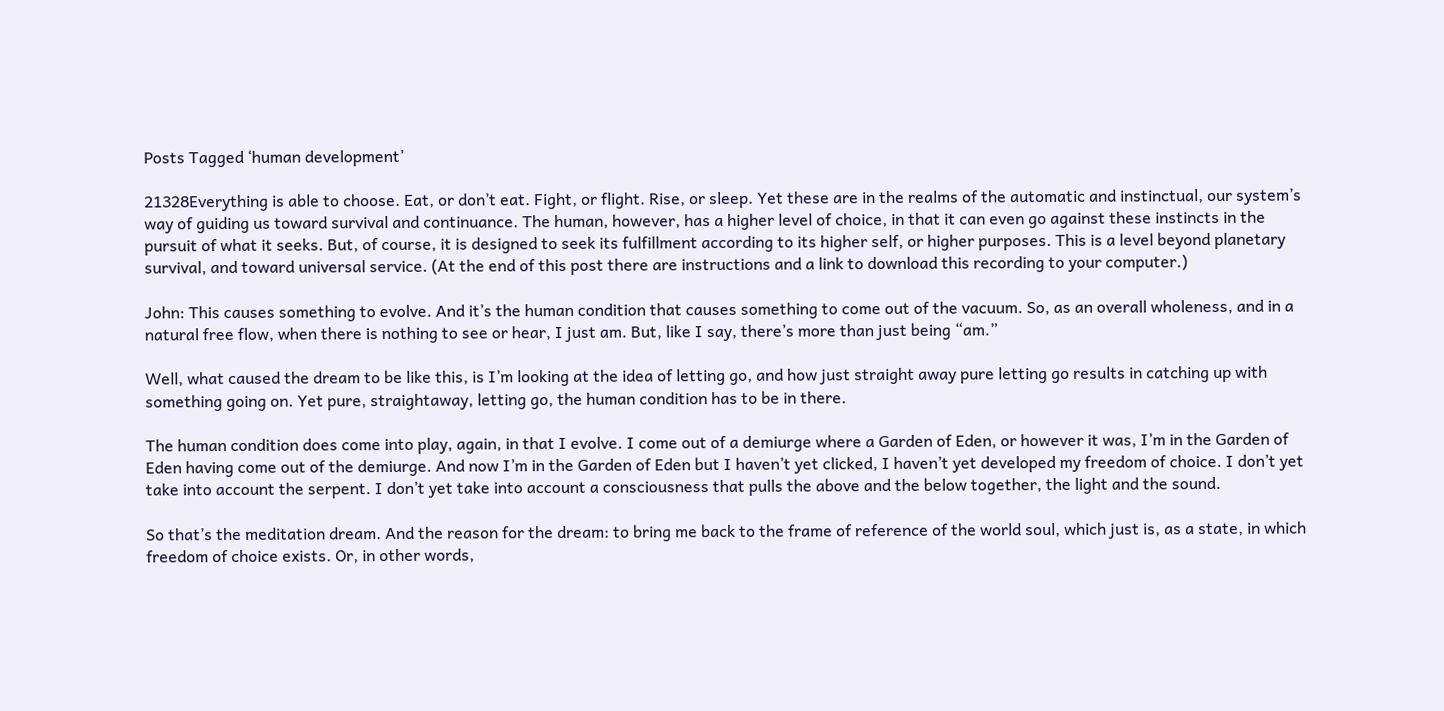Posts Tagged ‘human development’

21328Everything is able to choose. Eat, or don’t eat. Fight, or flight. Rise, or sleep. Yet these are in the realms of the automatic and instinctual, our system’s way of guiding us toward survival and continuance. The human, however, has a higher level of choice, in that it can even go against these instincts in the pursuit of what it seeks. But, of course, it is designed to seek its fulfillment according to its higher self, or higher purposes. This is a level beyond planetary survival, and toward universal service. (At the end of this post there are instructions and a link to download this recording to your computer.)

John: This causes something to evolve. And it’s the human condition that causes something to come out of the vacuum. So, as an overall wholeness, and in a natural free flow, when there is nothing to see or hear, I just am. But, like I say, there’s more than just being “am.”

Well, what caused the dream to be like this, is I’m looking at the idea of letting go, and how just straight away pure letting go results in catching up with something going on. Yet pure, straightaway, letting go, the human condition has to be in there.

The human condition does come into play, again, in that I evolve. I come out of a demiurge where a Garden of Eden, or however it was, I’m in the Garden of Eden having come out of the demiurge. And now I’m in the Garden of Eden but I haven’t yet clicked, I haven’t yet developed my freedom of choice. I don’t yet take into account the serpent. I don’t yet take into account a consciousness that pulls the above and the below together, the light and the sound.

So that’s the meditation dream. And the reason for the dream: to bring me back to the frame of reference of the world soul, which just is, as a state, in which freedom of choice exists. Or, in other words,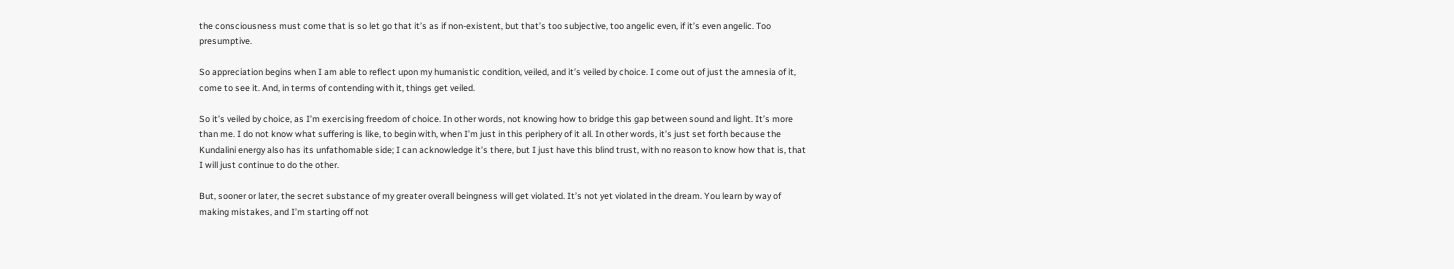the consciousness must come that is so let go that it’s as if non-existent, but that’s too subjective, too angelic even, if it’s even angelic. Too presumptive.

So appreciation begins when I am able to reflect upon my humanistic condition, veiled, and it’s veiled by choice. I come out of just the amnesia of it, come to see it. And, in terms of contending with it, things get veiled.

So it’s veiled by choice, as I’m exercising freedom of choice. In other words, not knowing how to bridge this gap between sound and light. It’s more than me. I do not know what suffering is like, to begin with, when I’m just in this periphery of it all. In other words, it’s just set forth because the Kundalini energy also has its unfathomable side; I can acknowledge it’s there, but I just have this blind trust, with no reason to know how that is, that I will just continue to do the other.

But, sooner or later, the secret substance of my greater overall beingness will get violated. It’s not yet violated in the dream. You learn by way of making mistakes, and I’m starting off not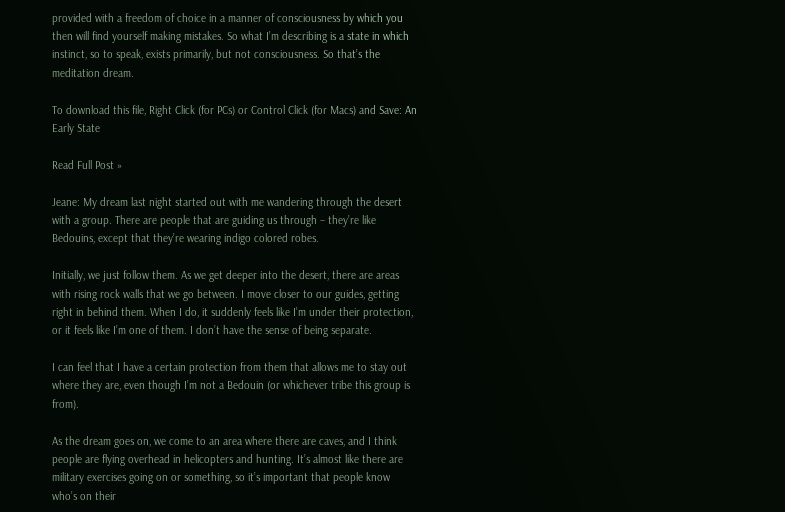provided with a freedom of choice in a manner of consciousness by which you then will find yourself making mistakes. So what I’m describing is a state in which instinct, so to speak, exists primarily, but not consciousness. So that’s the meditation dream.

To download this file, Right Click (for PCs) or Control Click (for Macs) and Save: An Early State

Read Full Post »

Jeane: My dream last night started out with me wandering through the desert with a group. There are people that are guiding us through – they’re like Bedouins, except that they’re wearing indigo colored robes.

Initially, we just follow them. As we get deeper into the desert, there are areas with rising rock walls that we go between. I move closer to our guides, getting right in behind them. When I do, it suddenly feels like I’m under their protection, or it feels like I’m one of them. I don’t have the sense of being separate.

I can feel that I have a certain protection from them that allows me to stay out where they are, even though I’m not a Bedouin (or whichever tribe this group is from).

As the dream goes on, we come to an area where there are caves, and I think people are flying overhead in helicopters and hunting. It’s almost like there are military exercises going on or something, so it’s important that people know who’s on their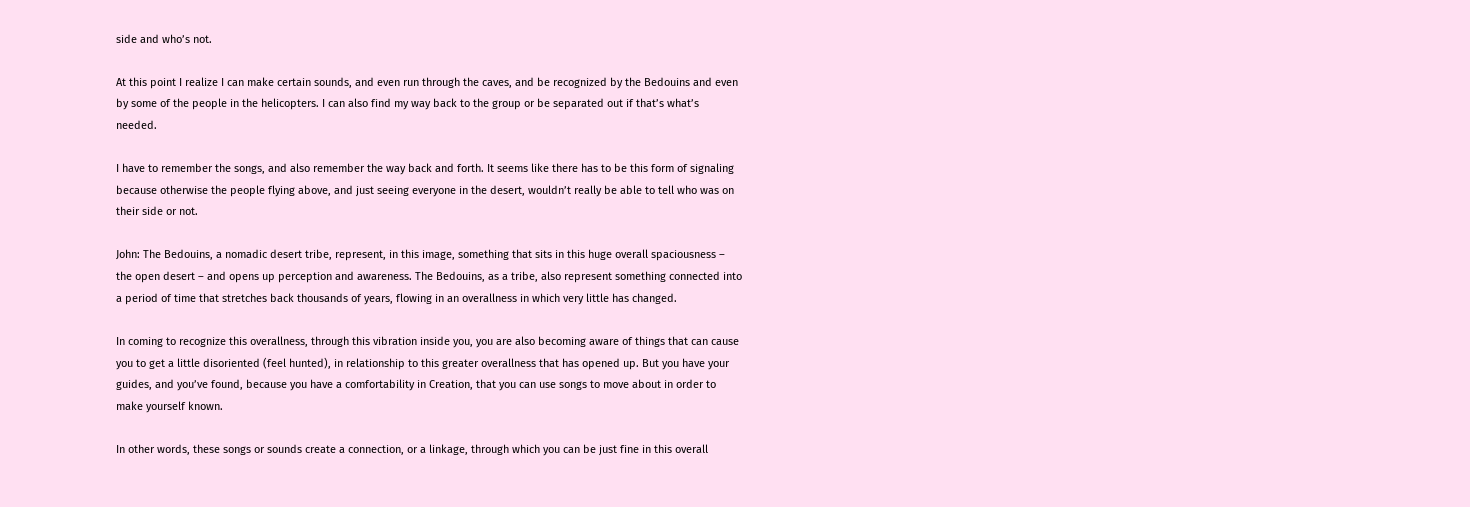side and who’s not.

At this point I realize I can make certain sounds, and even run through the caves, and be recognized by the Bedouins and even by some of the people in the helicopters. I can also find my way back to the group or be separated out if that’s what’s needed.

I have to remember the songs, and also remember the way back and forth. It seems like there has to be this form of signaling because otherwise the people flying above, and just seeing everyone in the desert, wouldn’t really be able to tell who was on their side or not.

John: The Bedouins, a nomadic desert tribe, represent, in this image, something that sits in this huge overall spaciousness – the open desert – and opens up perception and awareness. The Bedouins, as a tribe, also represent something connected into a period of time that stretches back thousands of years, flowing in an overallness in which very little has changed.

In coming to recognize this overallness, through this vibration inside you, you are also becoming aware of things that can cause you to get a little disoriented (feel hunted), in relationship to this greater overallness that has opened up. But you have your guides, and you’ve found, because you have a comfortability in Creation, that you can use songs to move about in order to make yourself known.

In other words, these songs or sounds create a connection, or a linkage, through which you can be just fine in this overall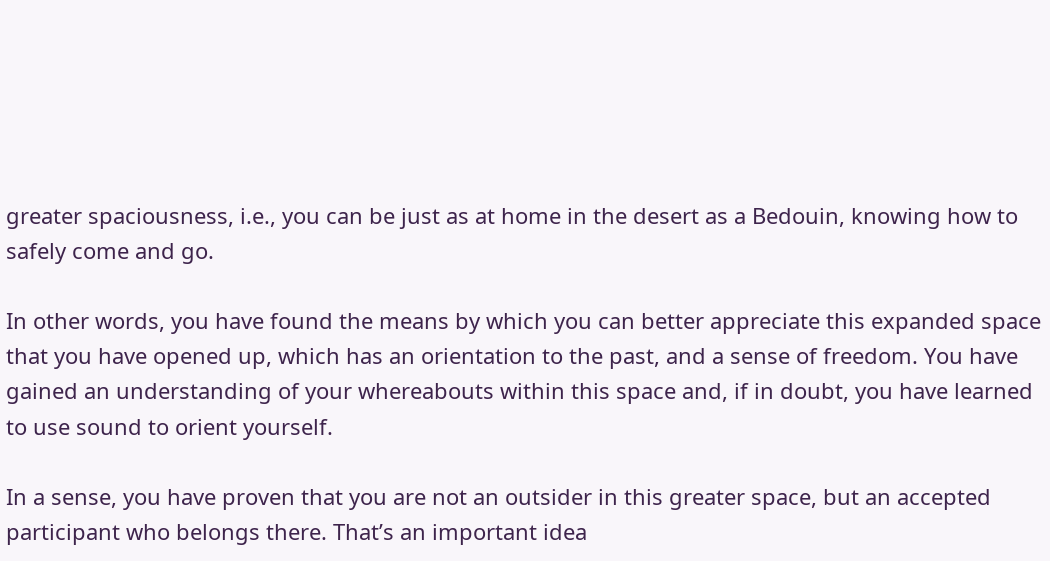greater spaciousness, i.e., you can be just as at home in the desert as a Bedouin, knowing how to safely come and go.

In other words, you have found the means by which you can better appreciate this expanded space that you have opened up, which has an orientation to the past, and a sense of freedom. You have gained an understanding of your whereabouts within this space and, if in doubt, you have learned to use sound to orient yourself.

In a sense, you have proven that you are not an outsider in this greater space, but an accepted participant who belongs there. That’s an important idea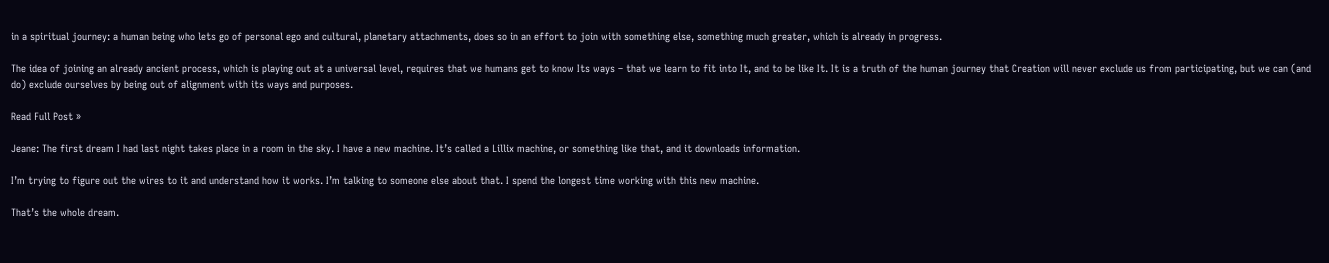in a spiritual journey: a human being who lets go of personal ego and cultural, planetary attachments, does so in an effort to join with something else, something much greater, which is already in progress.

The idea of joining an already ancient process, which is playing out at a universal level, requires that we humans get to know Its ways – that we learn to fit into It, and to be like It. It is a truth of the human journey that Creation will never exclude us from participating, but we can (and do) exclude ourselves by being out of alignment with its ways and purposes.

Read Full Post »

Jeane: The first dream I had last night takes place in a room in the sky. I have a new machine. It’s called a Lillix machine, or something like that, and it downloads information.

I’m trying to figure out the wires to it and understand how it works. I’m talking to someone else about that. I spend the longest time working with this new machine.

That’s the whole dream.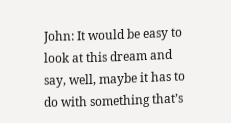John: It would be easy to look at this dream and say, well, maybe it has to do with something that’s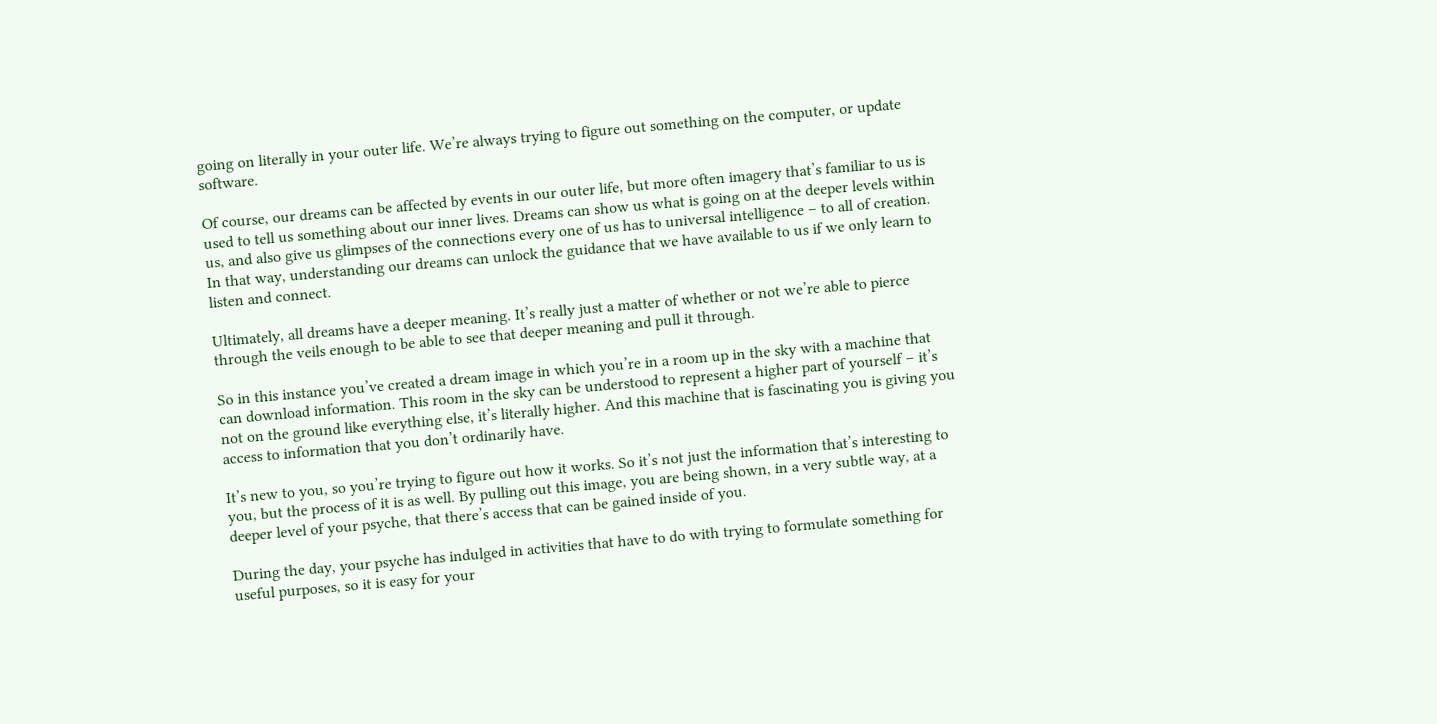going on literally in your outer life. We’re always trying to figure out something on the computer, or update software.

Of course, our dreams can be affected by events in our outer life, but more often imagery that’s familiar to us is used to tell us something about our inner lives. Dreams can show us what is going on at the deeper levels within us, and also give us glimpses of the connections every one of us has to universal intelligence – to all of creation. In that way, understanding our dreams can unlock the guidance that we have available to us if we only learn to listen and connect.

Ultimately, all dreams have a deeper meaning. It’s really just a matter of whether or not we’re able to pierce through the veils enough to be able to see that deeper meaning and pull it through.

So in this instance you’ve created a dream image in which you’re in a room up in the sky with a machine that can download information. This room in the sky can be understood to represent a higher part of yourself – it’s not on the ground like everything else, it’s literally higher. And this machine that is fascinating you is giving you access to information that you don’t ordinarily have.

It’s new to you, so you’re trying to figure out how it works. So it’s not just the information that’s interesting to you, but the process of it is as well. By pulling out this image, you are being shown, in a very subtle way, at a deeper level of your psyche, that there’s access that can be gained inside of you.

During the day, your psyche has indulged in activities that have to do with trying to formulate something for useful purposes, so it is easy for your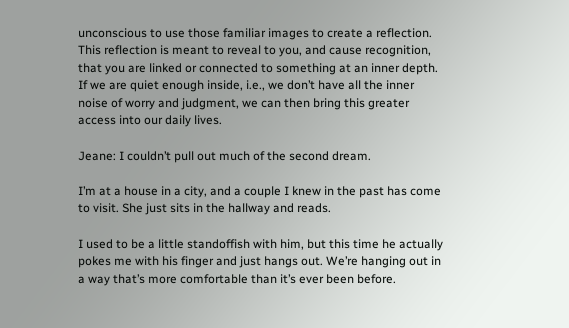unconscious to use those familiar images to create a reflection. This reflection is meant to reveal to you, and cause recognition, that you are linked or connected to something at an inner depth. If we are quiet enough inside, i.e., we don’t have all the inner noise of worry and judgment, we can then bring this greater access into our daily lives.

Jeane: I couldn’t pull out much of the second dream.

I’m at a house in a city, and a couple I knew in the past has come to visit. She just sits in the hallway and reads.

I used to be a little standoffish with him, but this time he actually pokes me with his finger and just hangs out. We’re hanging out in a way that’s more comfortable than it’s ever been before.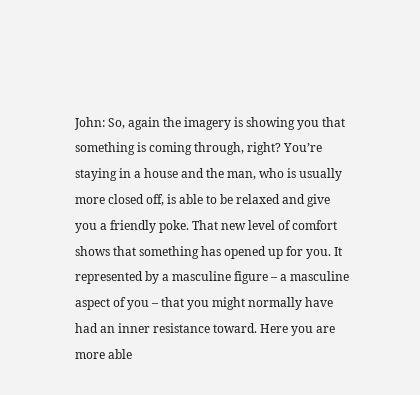John: So, again the imagery is showing you that something is coming through, right? You’re staying in a house and the man, who is usually more closed off, is able to be relaxed and give you a friendly poke. That new level of comfort shows that something has opened up for you. It represented by a masculine figure – a masculine aspect of you – that you might normally have had an inner resistance toward. Here you are more able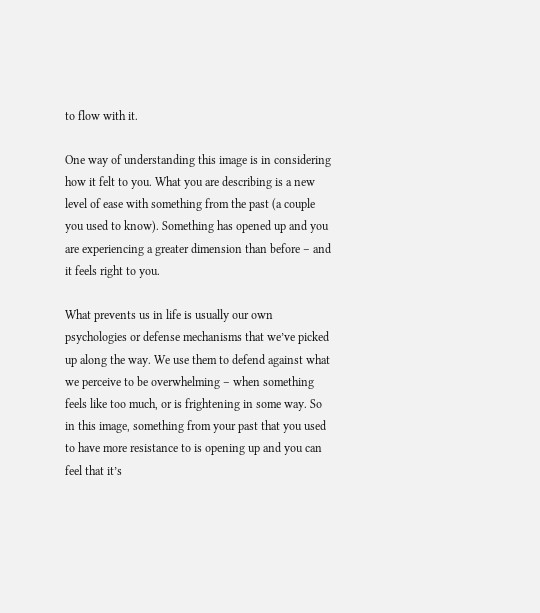to flow with it.

One way of understanding this image is in considering how it felt to you. What you are describing is a new level of ease with something from the past (a couple you used to know). Something has opened up and you are experiencing a greater dimension than before – and it feels right to you.

What prevents us in life is usually our own psychologies or defense mechanisms that we’ve picked up along the way. We use them to defend against what we perceive to be overwhelming – when something feels like too much, or is frightening in some way. So in this image, something from your past that you used to have more resistance to is opening up and you can feel that it’s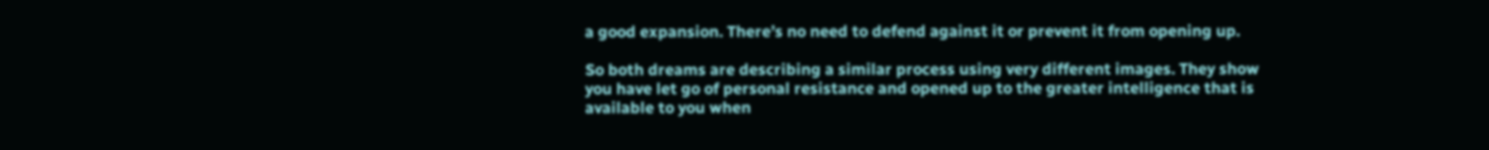a good expansion. There’s no need to defend against it or prevent it from opening up.

So both dreams are describing a similar process using very different images. They show you have let go of personal resistance and opened up to the greater intelligence that is available to you when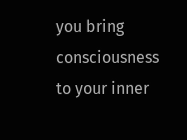you bring consciousness to your inner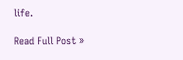life.

Read Full Post »